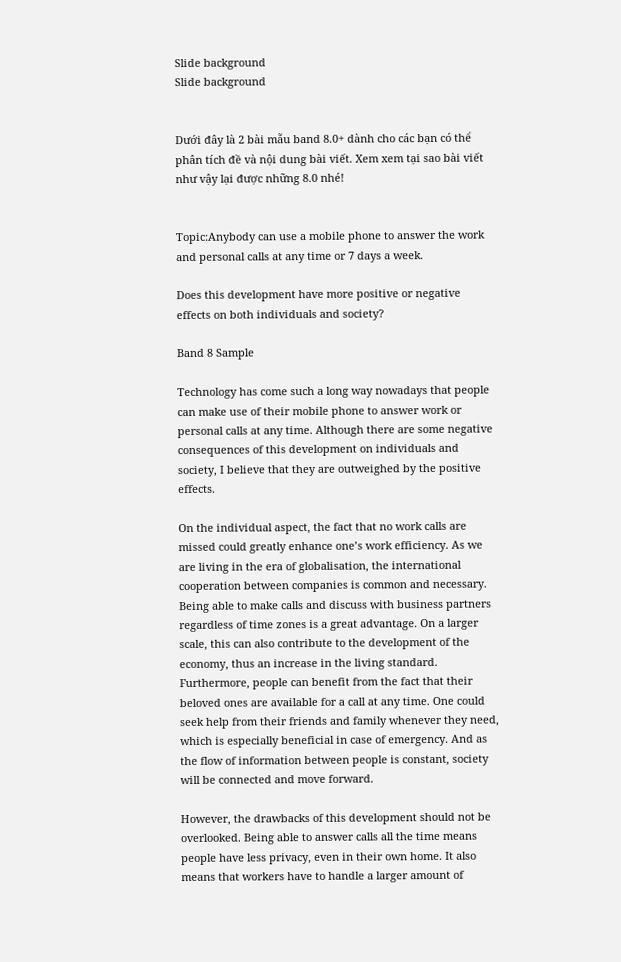Slide background
Slide background


Dưới đây là 2 bài mẫu band 8.0+ dành cho các bạn có thể phân tích đề và nội dung bài viết. Xem xem tại sao bài viết như vậy lại được những 8.0 nhé!


Topic:Anybody can use a mobile phone to answer the work and personal calls at any time or 7 days a week.

Does this development have more positive or negative effects on both individuals and society?

Band 8 Sample

Technology has come such a long way nowadays that people can make use of their mobile phone to answer work or personal calls at any time. Although there are some negative consequences of this development on individuals and society, I believe that they are outweighed by the positive effects.

On the individual aspect, the fact that no work calls are missed could greatly enhance one’s work efficiency. As we are living in the era of globalisation, the international cooperation between companies is common and necessary. Being able to make calls and discuss with business partners regardless of time zones is a great advantage. On a larger scale, this can also contribute to the development of the economy, thus an increase in the living standard. Furthermore, people can benefit from the fact that their beloved ones are available for a call at any time. One could seek help from their friends and family whenever they need, which is especially beneficial in case of emergency. And as the flow of information between people is constant, society will be connected and move forward.

However, the drawbacks of this development should not be overlooked. Being able to answer calls all the time means people have less privacy, even in their own home. It also means that workers have to handle a larger amount of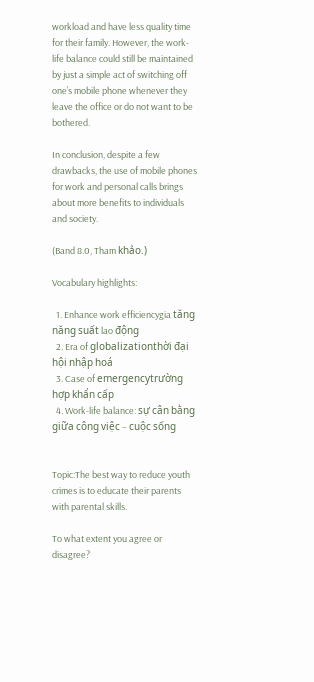workload and have less quality time for their family. However, the work-life balance could still be maintained by just a simple act of switching off one’s mobile phone whenever they leave the office or do not want to be bothered.

In conclusion, despite a few drawbacks, the use of mobile phones for work and personal calls brings about more benefits to individuals and society.

(Band 8.0, Tham khảo.)

Vocabulary highlights:

  1. Enhance work efficiencygia tăng năng suất lao động
  2. Era of globalizationthời đại hội nhập hoá
  3. Case of emergencytrường hợp khẩn cấp
  4. Work-life balance: sự cân bằng giữa công việc – cuộc sống


Topic:The best way to reduce youth crimes is to educate their parents with parental skills.

To what extent you agree or disagree?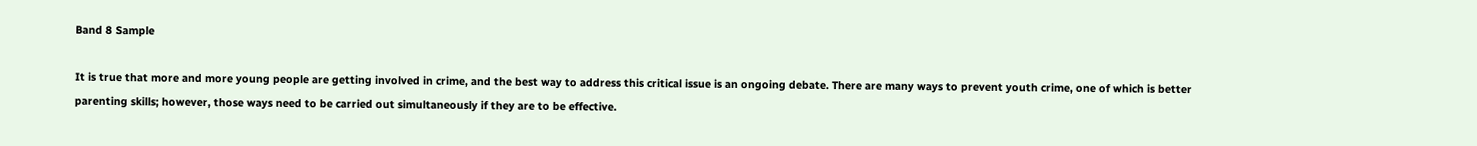Band 8 Sample

It is true that more and more young people are getting involved in crime, and the best way to address this critical issue is an ongoing debate. There are many ways to prevent youth crime, one of which is better parenting skills; however, those ways need to be carried out simultaneously if they are to be effective.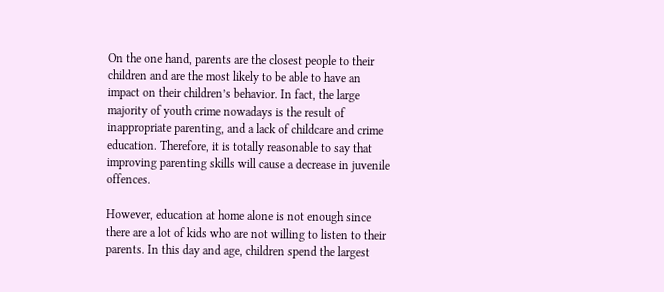On the one hand, parents are the closest people to their children and are the most likely to be able to have an impact on their children’s behavior. In fact, the large majority of youth crime nowadays is the result of inappropriate parenting, and a lack of childcare and crime education. Therefore, it is totally reasonable to say that improving parenting skills will cause a decrease in juvenile offences.

However, education at home alone is not enough since there are a lot of kids who are not willing to listen to their parents. In this day and age, children spend the largest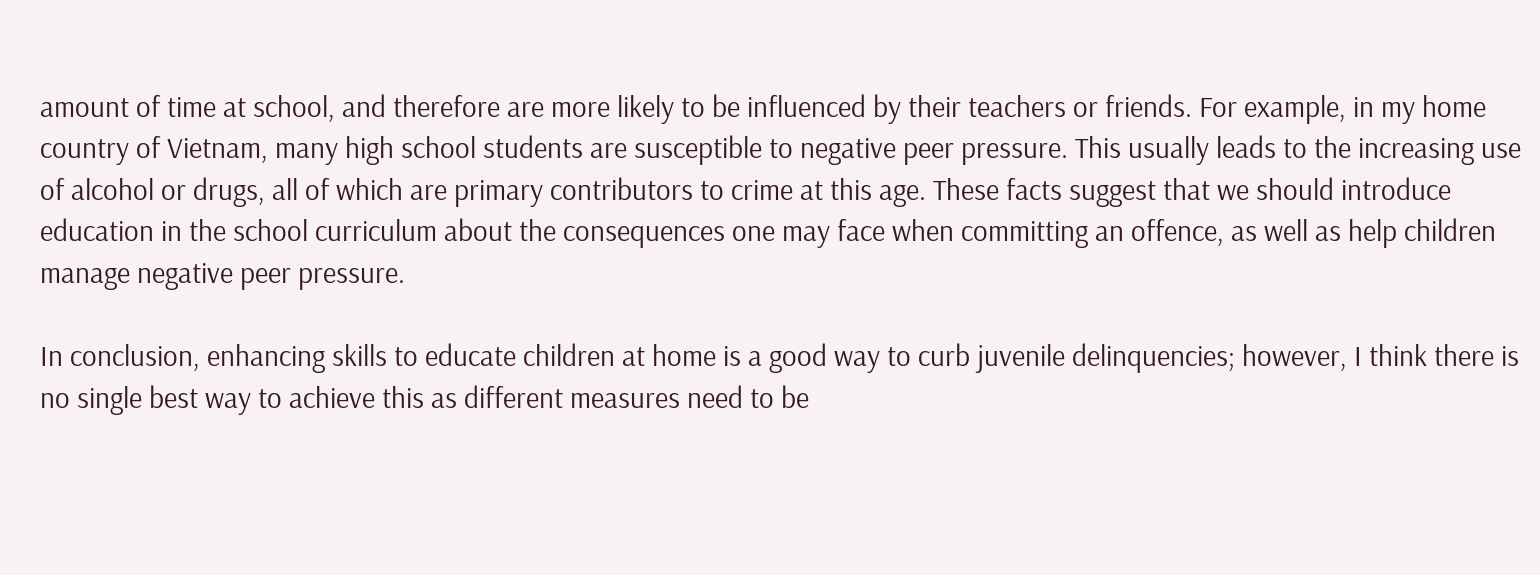amount of time at school, and therefore are more likely to be influenced by their teachers or friends. For example, in my home country of Vietnam, many high school students are susceptible to negative peer pressure. This usually leads to the increasing use of alcohol or drugs, all of which are primary contributors to crime at this age. These facts suggest that we should introduce education in the school curriculum about the consequences one may face when committing an offence, as well as help children manage negative peer pressure.

In conclusion, enhancing skills to educate children at home is a good way to curb juvenile delinquencies; however, I think there is no single best way to achieve this as different measures need to be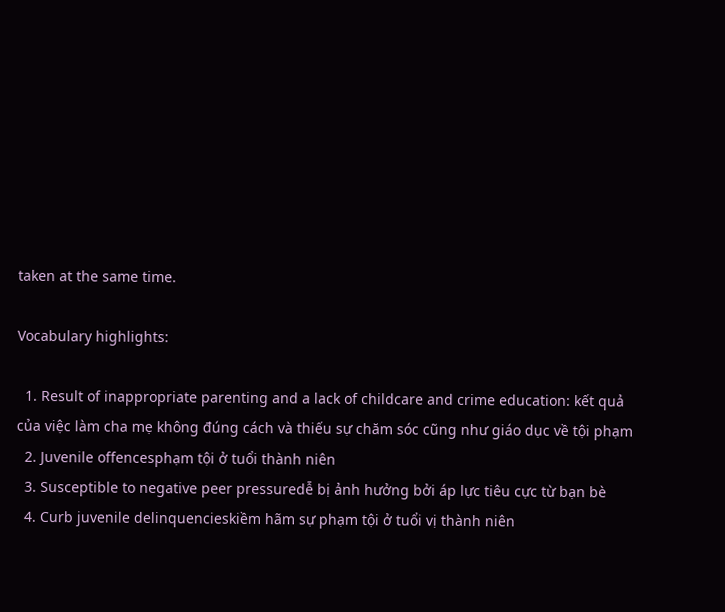taken at the same time.

Vocabulary highlights:

  1. Result of inappropriate parenting and a lack of childcare and crime education: kết quả của việc làm cha mẹ không đúng cách và thiếu sự chăm sóc cũng như giáo dục về tội phạm
  2. Juvenile offencesphạm tội ở tuổi thành niên
  3. Susceptible to negative peer pressuredễ bị ảnh hưởng bởi áp lực tiêu cực từ bạn bè
  4. Curb juvenile delinquencieskiềm hãm sự phạm tội ở tuổi vị thành niên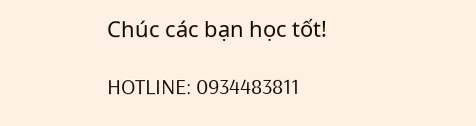Chúc các bạn học tốt!

HOTLINE: 0934483811